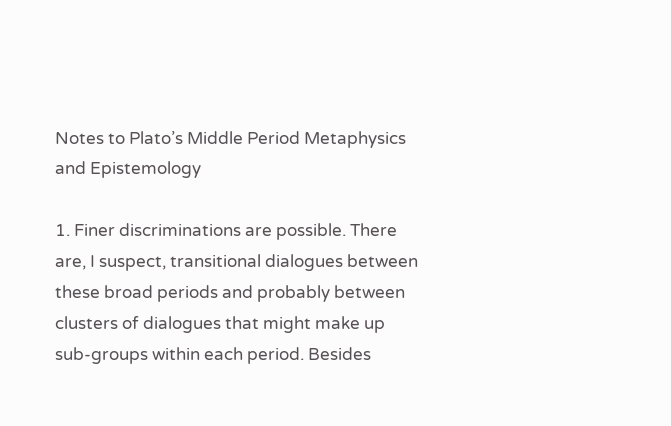Notes to Plato’s Middle Period Metaphysics and Epistemology

1. Finer discriminations are possible. There are, I suspect, transitional dialogues between these broad periods and probably between clusters of dialogues that might make up sub-groups within each period. Besides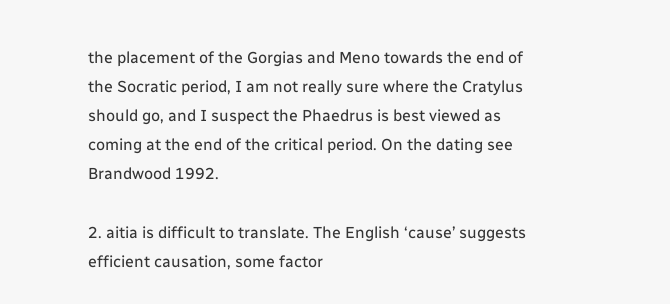the placement of the Gorgias and Meno towards the end of the Socratic period, I am not really sure where the Cratylus should go, and I suspect the Phaedrus is best viewed as coming at the end of the critical period. On the dating see Brandwood 1992.

2. aitia is difficult to translate. The English ‘cause’ suggests efficient causation, some factor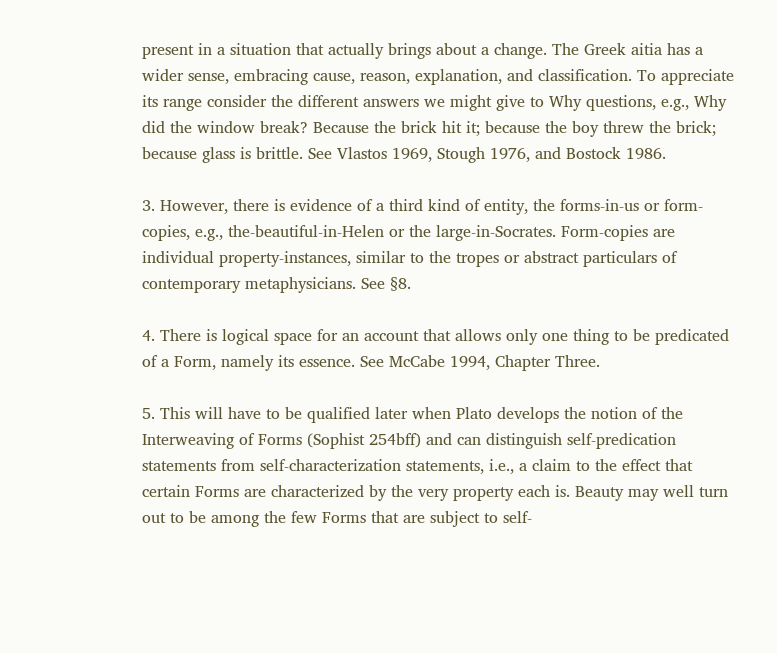present in a situation that actually brings about a change. The Greek aitia has a wider sense, embracing cause, reason, explanation, and classification. To appreciate its range consider the different answers we might give to Why questions, e.g., Why did the window break? Because the brick hit it; because the boy threw the brick; because glass is brittle. See Vlastos 1969, Stough 1976, and Bostock 1986.

3. However, there is evidence of a third kind of entity, the forms-in-us or form-copies, e.g., the-beautiful-in-Helen or the large-in-Socrates. Form-copies are individual property-instances, similar to the tropes or abstract particulars of contemporary metaphysicians. See §8.

4. There is logical space for an account that allows only one thing to be predicated of a Form, namely its essence. See McCabe 1994, Chapter Three.

5. This will have to be qualified later when Plato develops the notion of the Interweaving of Forms (Sophist 254bff) and can distinguish self-predication statements from self-characterization statements, i.e., a claim to the effect that certain Forms are characterized by the very property each is. Beauty may well turn out to be among the few Forms that are subject to self-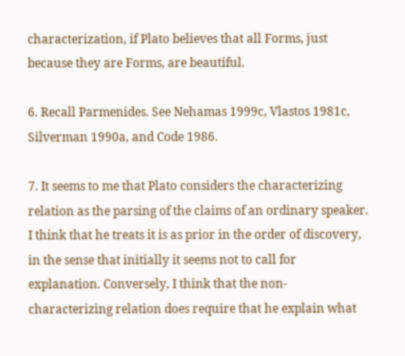characterization, if Plato believes that all Forms, just because they are Forms, are beautiful.

6. Recall Parmenides. See Nehamas 1999c, Vlastos 1981c, Silverman 1990a, and Code 1986.

7. It seems to me that Plato considers the characterizing relation as the parsing of the claims of an ordinary speaker. I think that he treats it is as prior in the order of discovery, in the sense that initially it seems not to call for explanation. Conversely, I think that the non-characterizing relation does require that he explain what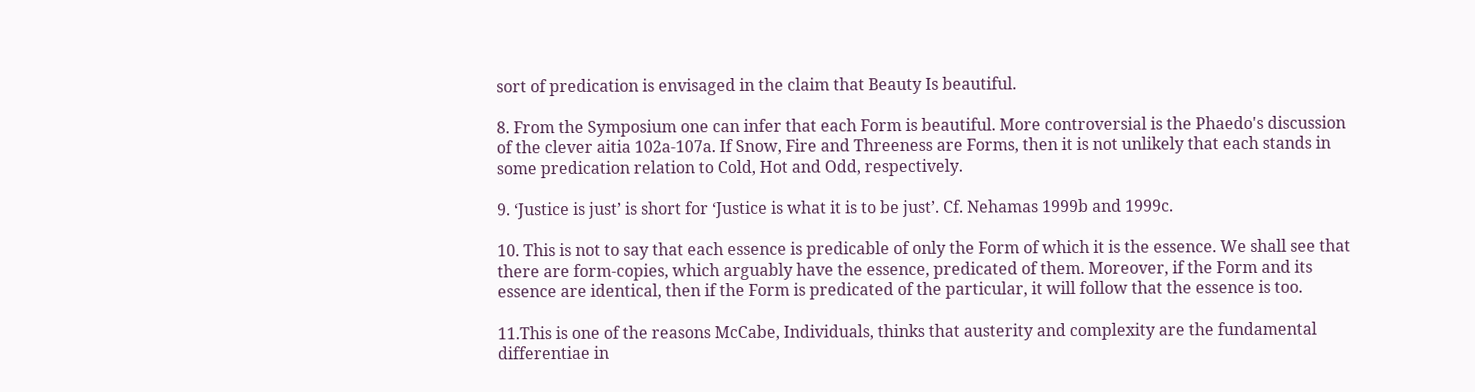sort of predication is envisaged in the claim that Beauty Is beautiful.

8. From the Symposium one can infer that each Form is beautiful. More controversial is the Phaedo's discussion of the clever aitia 102a-107a. If Snow, Fire and Threeness are Forms, then it is not unlikely that each stands in some predication relation to Cold, Hot and Odd, respectively.

9. ‘Justice is just’ is short for ‘Justice is what it is to be just’. Cf. Nehamas 1999b and 1999c.

10. This is not to say that each essence is predicable of only the Form of which it is the essence. We shall see that there are form-copies, which arguably have the essence, predicated of them. Moreover, if the Form and its essence are identical, then if the Form is predicated of the particular, it will follow that the essence is too.

11.This is one of the reasons McCabe, Individuals, thinks that austerity and complexity are the fundamental differentiae in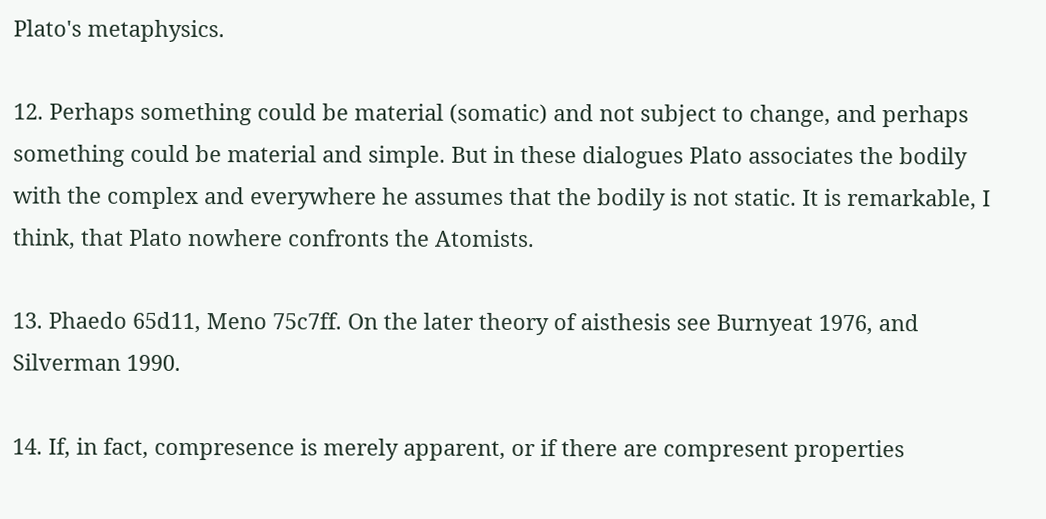Plato's metaphysics.

12. Perhaps something could be material (somatic) and not subject to change, and perhaps something could be material and simple. But in these dialogues Plato associates the bodily with the complex and everywhere he assumes that the bodily is not static. It is remarkable, I think, that Plato nowhere confronts the Atomists.

13. Phaedo 65d11, Meno 75c7ff. On the later theory of aisthesis see Burnyeat 1976, and Silverman 1990.

14. If, in fact, compresence is merely apparent, or if there are compresent properties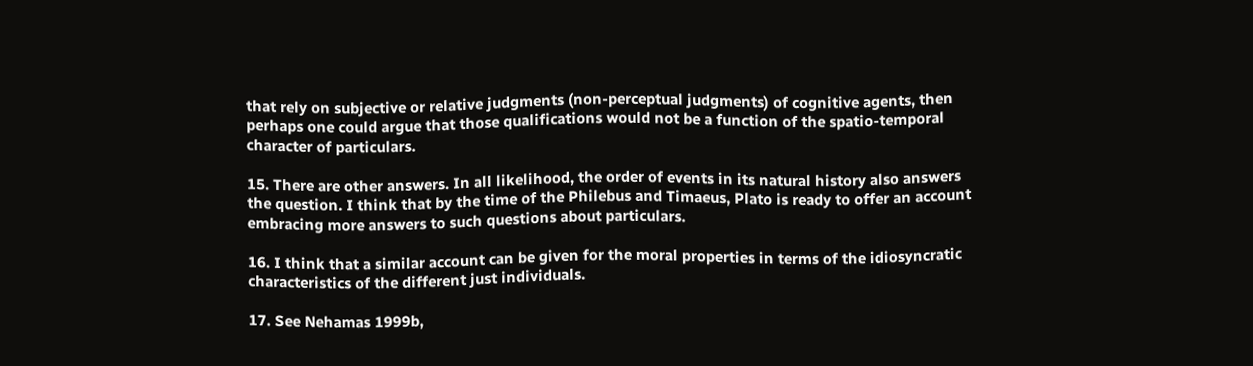that rely on subjective or relative judgments (non-perceptual judgments) of cognitive agents, then perhaps one could argue that those qualifications would not be a function of the spatio-temporal character of particulars.

15. There are other answers. In all likelihood, the order of events in its natural history also answers the question. I think that by the time of the Philebus and Timaeus, Plato is ready to offer an account embracing more answers to such questions about particulars.

16. I think that a similar account can be given for the moral properties in terms of the idiosyncratic characteristics of the different just individuals.

17. See Nehamas 1999b,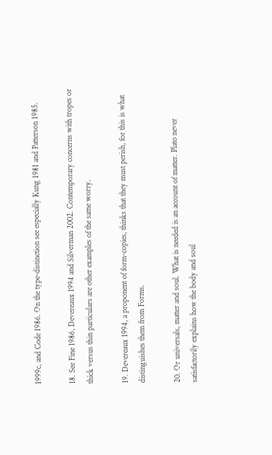1999c, and Code 1986. On the type-distinction see especially Kung 1981 and Patterson 1985.

18. See Fine 1986, Devereaux 1994 and Silverman 2002. Contemporary concerns with tropes or thick versus thin particulars are other examples of the same worry.

19. Devereaux 1994, a proponent of form-copies, thinks that they must perish, for this is what distinguishes them from Forms.

20. Or universals, matter and soul. What is needed is an account of matter. Plato never satisfactorily explains how the body and soul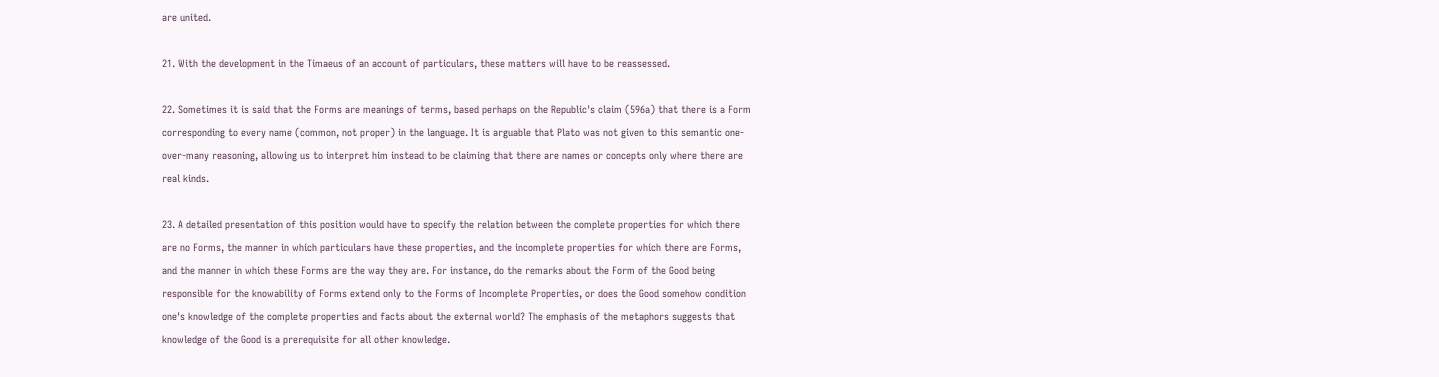are united.

21. With the development in the Timaeus of an account of particulars, these matters will have to be reassessed.

22. Sometimes it is said that the Forms are meanings of terms, based perhaps on the Republic's claim (596a) that there is a Form corresponding to every name (common, not proper) in the language. It is arguable that Plato was not given to this semantic one-over-many reasoning, allowing us to interpret him instead to be claiming that there are names or concepts only where there are real kinds.

23. A detailed presentation of this position would have to specify the relation between the complete properties for which there are no Forms, the manner in which particulars have these properties, and the incomplete properties for which there are Forms, and the manner in which these Forms are the way they are. For instance, do the remarks about the Form of the Good being responsible for the knowability of Forms extend only to the Forms of Incomplete Properties, or does the Good somehow condition one's knowledge of the complete properties and facts about the external world? The emphasis of the metaphors suggests that knowledge of the Good is a prerequisite for all other knowledge.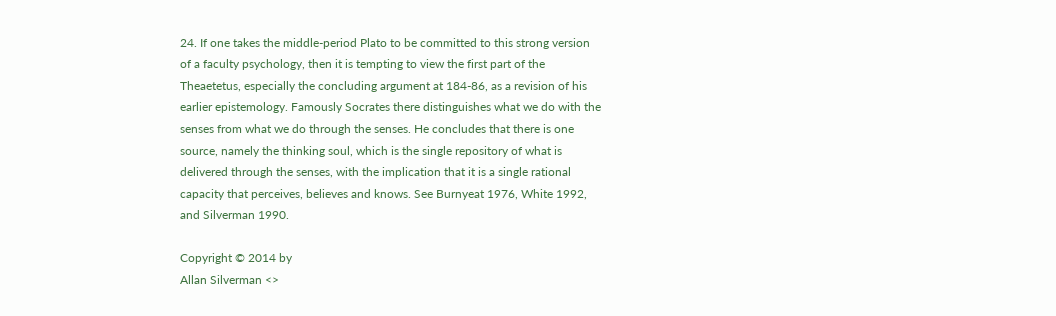24. If one takes the middle-period Plato to be committed to this strong version of a faculty psychology, then it is tempting to view the first part of the Theaetetus, especially the concluding argument at 184-86, as a revision of his earlier epistemology. Famously Socrates there distinguishes what we do with the senses from what we do through the senses. He concludes that there is one source, namely the thinking soul, which is the single repository of what is delivered through the senses, with the implication that it is a single rational capacity that perceives, believes and knows. See Burnyeat 1976, White 1992, and Silverman 1990.

Copyright © 2014 by
Allan Silverman <>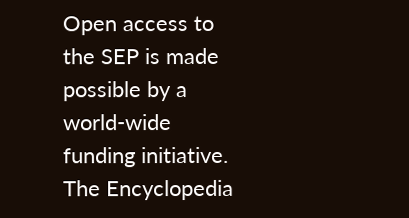Open access to the SEP is made possible by a world-wide funding initiative.
The Encyclopedia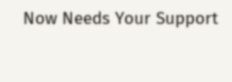Now Needs Your Support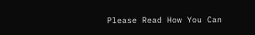Please Read How You Can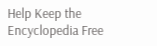Help Keep the Encyclopedia Free